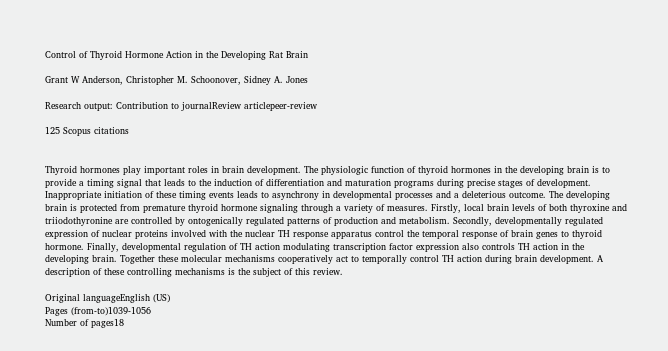Control of Thyroid Hormone Action in the Developing Rat Brain

Grant W Anderson, Christopher M. Schoonover, Sidney A. Jones

Research output: Contribution to journalReview articlepeer-review

125 Scopus citations


Thyroid hormones play important roles in brain development. The physiologic function of thyroid hormones in the developing brain is to provide a timing signal that leads to the induction of differentiation and maturation programs during precise stages of development. Inappropriate initiation of these timing events leads to asynchrony in developmental processes and a deleterious outcome. The developing brain is protected from premature thyroid hormone signaling through a variety of measures. Firstly, local brain levels of both thyroxine and triiodothyronine are controlled by ontogenically regulated patterns of production and metabolism. Secondly, developmentally regulated expression of nuclear proteins involved with the nuclear TH response apparatus control the temporal response of brain genes to thyroid hormone. Finally, developmental regulation of TH action modulating transcription factor expression also controls TH action in the developing brain. Together these molecular mechanisms cooperatively act to temporally control TH action during brain development. A description of these controlling mechanisms is the subject of this review.

Original languageEnglish (US)
Pages (from-to)1039-1056
Number of pages18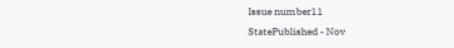Issue number11
StatePublished - Nov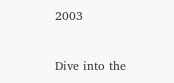2003


Dive into the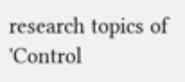research topics of 'Control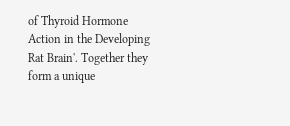of Thyroid Hormone Action in the Developing Rat Brain'. Together they form a unique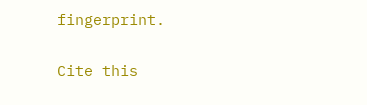fingerprint.

Cite this